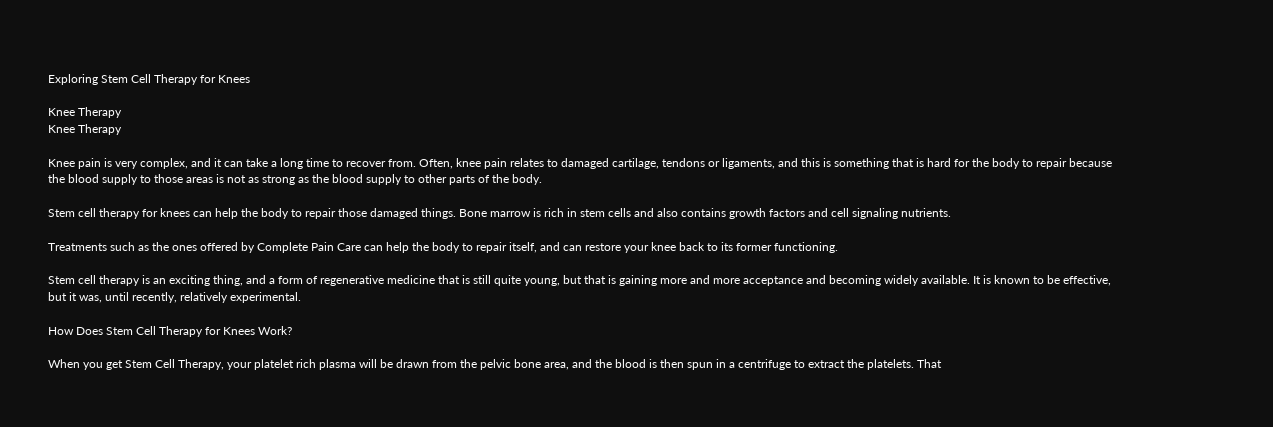Exploring Stem Cell Therapy for Knees

Knee Therapy
Knee Therapy

Knee pain is very complex, and it can take a long time to recover from. Often, knee pain relates to damaged cartilage, tendons or ligaments, and this is something that is hard for the body to repair because the blood supply to those areas is not as strong as the blood supply to other parts of the body.

Stem cell therapy for knees can help the body to repair those damaged things. Bone marrow is rich in stem cells and also contains growth factors and cell signaling nutrients.

Treatments such as the ones offered by Complete Pain Care can help the body to repair itself, and can restore your knee back to its former functioning.

Stem cell therapy is an exciting thing, and a form of regenerative medicine that is still quite young, but that is gaining more and more acceptance and becoming widely available. It is known to be effective, but it was, until recently, relatively experimental.

How Does Stem Cell Therapy for Knees Work?

When you get Stem Cell Therapy, your platelet rich plasma will be drawn from the pelvic bone area, and the blood is then spun in a centrifuge to extract the platelets. That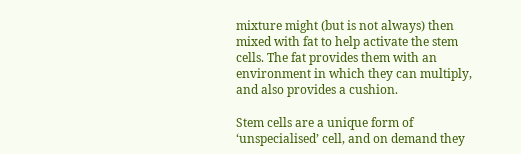mixture might (but is not always) then mixed with fat to help activate the stem cells. The fat provides them with an environment in which they can multiply, and also provides a cushion.

Stem cells are a unique form of ‘unspecialised’ cell, and on demand they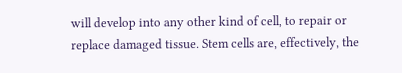will develop into any other kind of cell, to repair or replace damaged tissue. Stem cells are, effectively, the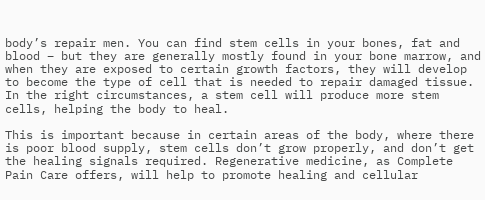body’s repair men. You can find stem cells in your bones, fat and blood – but they are generally mostly found in your bone marrow, and when they are exposed to certain growth factors, they will develop to become the type of cell that is needed to repair damaged tissue. In the right circumstances, a stem cell will produce more stem cells, helping the body to heal.

This is important because in certain areas of the body, where there is poor blood supply, stem cells don’t grow properly, and don’t get the healing signals required. Regenerative medicine, as Complete Pain Care offers, will help to promote healing and cellular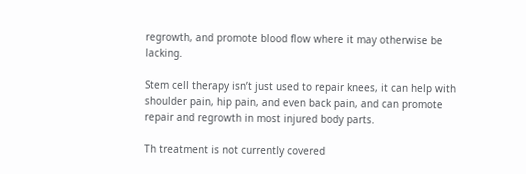regrowth, and promote blood flow where it may otherwise be lacking.

Stem cell therapy isn’t just used to repair knees, it can help with shoulder pain, hip pain, and even back pain, and can promote repair and regrowth in most injured body parts.

Th treatment is not currently covered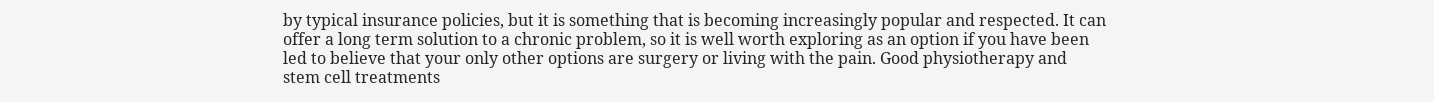by typical insurance policies, but it is something that is becoming increasingly popular and respected. It can offer a long term solution to a chronic problem, so it is well worth exploring as an option if you have been led to believe that your only other options are surgery or living with the pain. Good physiotherapy and stem cell treatments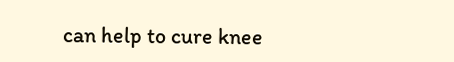can help to cure knee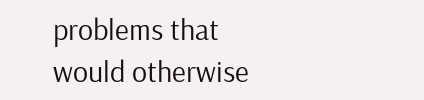problems that would otherwise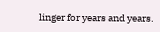linger for years and years.